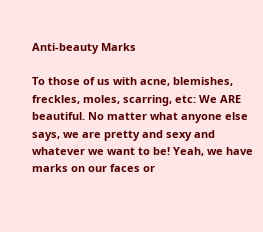Anti-beauty Marks

To those of us with acne, blemishes, freckles, moles, scarring, etc: We ARE beautiful. No matter what anyone else says, we are pretty and sexy and whatever we want to be! Yeah, we have marks on our faces or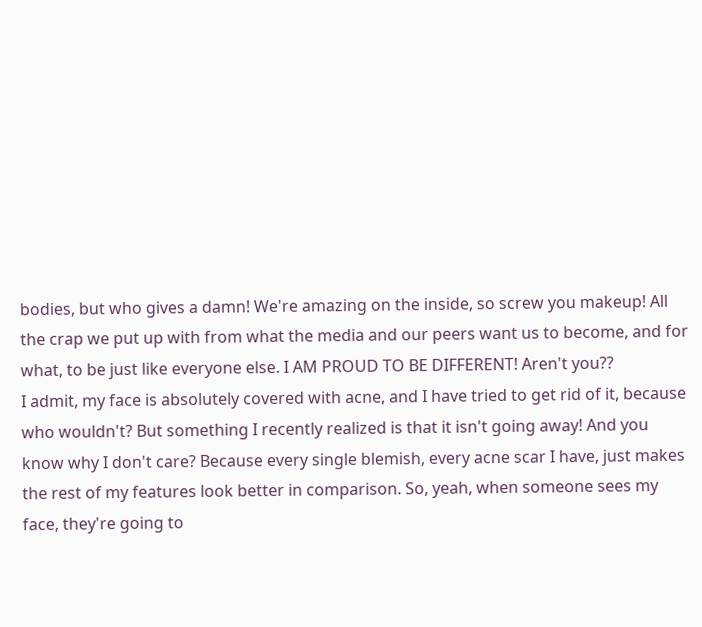bodies, but who gives a damn! We're amazing on the inside, so screw you makeup! All the crap we put up with from what the media and our peers want us to become, and for what, to be just like everyone else. I AM PROUD TO BE DIFFERENT! Aren't you??
I admit, my face is absolutely covered with acne, and I have tried to get rid of it, because who wouldn't? But something I recently realized is that it isn't going away! And you know why I don't care? Because every single blemish, every acne scar I have, just makes the rest of my features look better in comparison. So, yeah, when someone sees my face, they're going to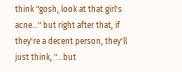think "gosh, look at that girl's acne..." but right after that, if they're a decent person, they'll just think, "...but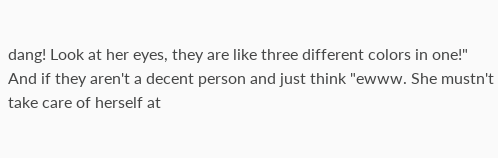dang! Look at her eyes, they are like three different colors in one!" And if they aren't a decent person and just think "ewww. She mustn't take care of herself at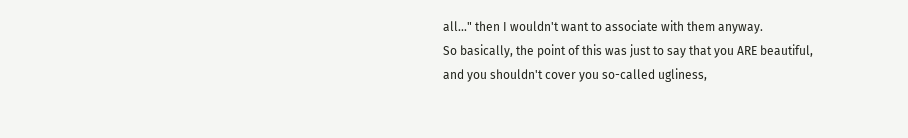all..." then I wouldn't want to associate with them anyway.
So basically, the point of this was just to say that you ARE beautiful, and you shouldn't cover you so-called ugliness,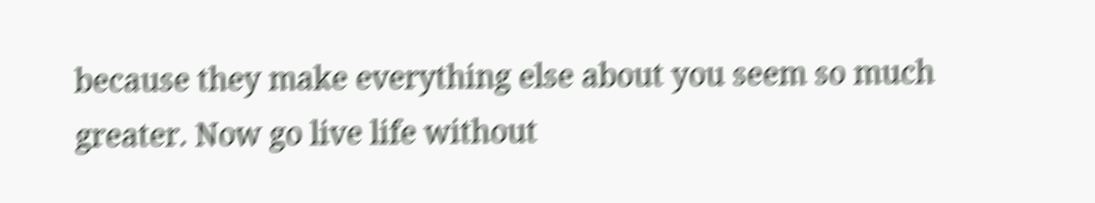because they make everything else about you seem so much greater. Now go live life without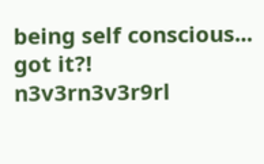being self conscious... got it?!
n3v3rn3v3r9rl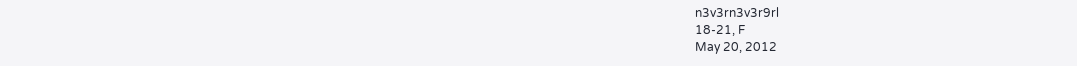n3v3rn3v3r9rl
18-21, F
May 20, 2012